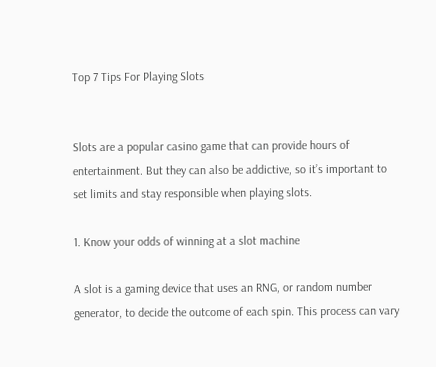Top 7 Tips For Playing Slots


Slots are a popular casino game that can provide hours of entertainment. But they can also be addictive, so it’s important to set limits and stay responsible when playing slots.

1. Know your odds of winning at a slot machine

A slot is a gaming device that uses an RNG, or random number generator, to decide the outcome of each spin. This process can vary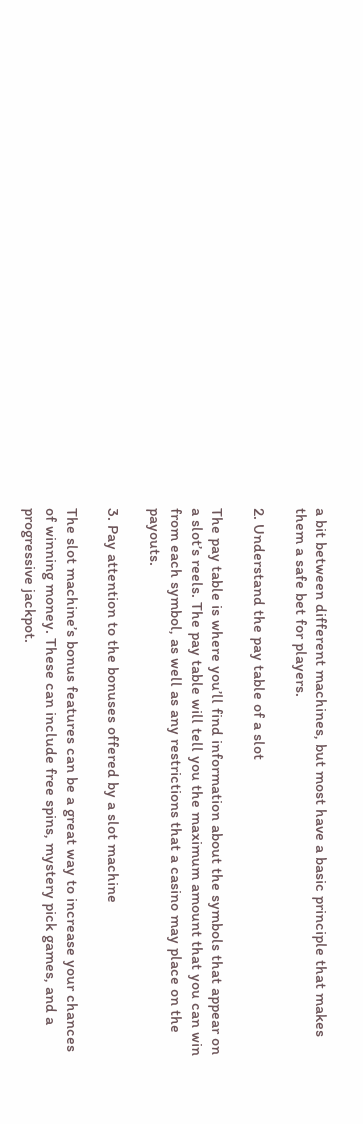a bit between different machines, but most have a basic principle that makes them a safe bet for players.

2. Understand the pay table of a slot

The pay table is where you’ll find information about the symbols that appear on a slot’s reels. The pay table will tell you the maximum amount that you can win from each symbol, as well as any restrictions that a casino may place on the payouts.

3. Pay attention to the bonuses offered by a slot machine

The slot machine’s bonus features can be a great way to increase your chances of winning money. These can include free spins, mystery pick games, and a progressive jackpot.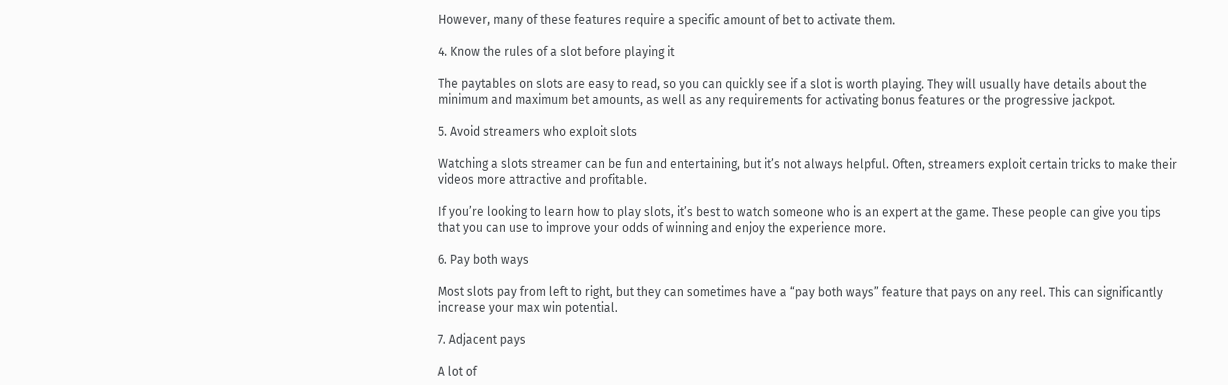However, many of these features require a specific amount of bet to activate them.

4. Know the rules of a slot before playing it

The paytables on slots are easy to read, so you can quickly see if a slot is worth playing. They will usually have details about the minimum and maximum bet amounts, as well as any requirements for activating bonus features or the progressive jackpot.

5. Avoid streamers who exploit slots

Watching a slots streamer can be fun and entertaining, but it’s not always helpful. Often, streamers exploit certain tricks to make their videos more attractive and profitable.

If you’re looking to learn how to play slots, it’s best to watch someone who is an expert at the game. These people can give you tips that you can use to improve your odds of winning and enjoy the experience more.

6. Pay both ways

Most slots pay from left to right, but they can sometimes have a “pay both ways” feature that pays on any reel. This can significantly increase your max win potential.

7. Adjacent pays

A lot of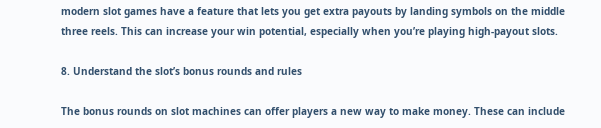modern slot games have a feature that lets you get extra payouts by landing symbols on the middle three reels. This can increase your win potential, especially when you’re playing high-payout slots.

8. Understand the slot’s bonus rounds and rules

The bonus rounds on slot machines can offer players a new way to make money. These can include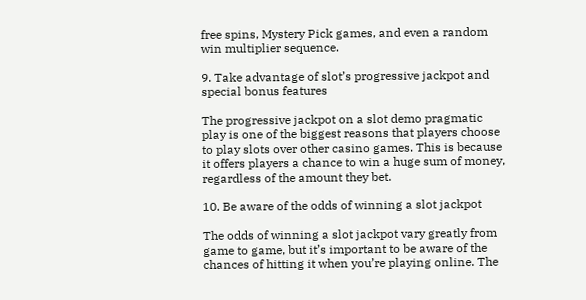free spins, Mystery Pick games, and even a random win multiplier sequence.

9. Take advantage of slot’s progressive jackpot and special bonus features

The progressive jackpot on a slot demo pragmatic play is one of the biggest reasons that players choose to play slots over other casino games. This is because it offers players a chance to win a huge sum of money, regardless of the amount they bet.

10. Be aware of the odds of winning a slot jackpot

The odds of winning a slot jackpot vary greatly from game to game, but it’s important to be aware of the chances of hitting it when you’re playing online. The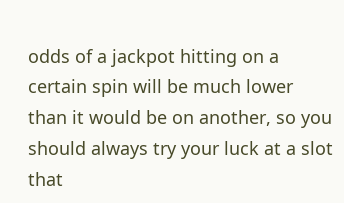odds of a jackpot hitting on a certain spin will be much lower than it would be on another, so you should always try your luck at a slot that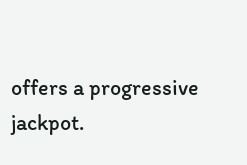offers a progressive jackpot.